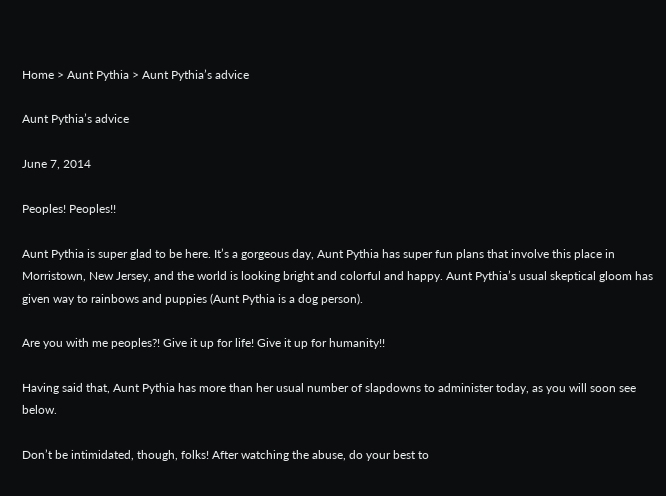Home > Aunt Pythia > Aunt Pythia’s advice

Aunt Pythia’s advice

June 7, 2014

Peoples! Peoples!!

Aunt Pythia is super glad to be here. It’s a gorgeous day, Aunt Pythia has super fun plans that involve this place in Morristown, New Jersey, and the world is looking bright and colorful and happy. Aunt Pythia’s usual skeptical gloom has given way to rainbows and puppies (Aunt Pythia is a dog person).

Are you with me peoples?! Give it up for life! Give it up for humanity!!

Having said that, Aunt Pythia has more than her usual number of slapdowns to administer today, as you will soon see below.

Don’t be intimidated, though, folks! After watching the abuse, do your best to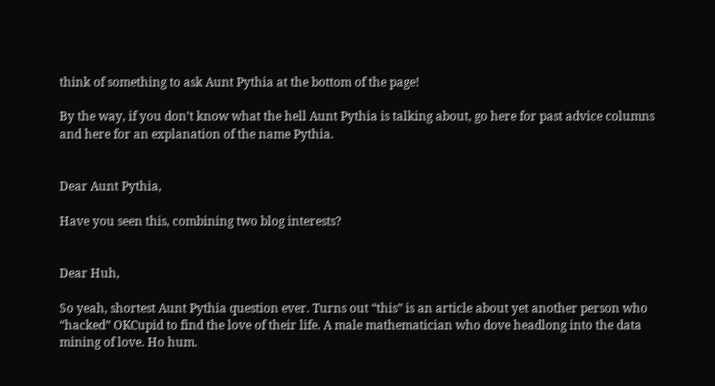think of something to ask Aunt Pythia at the bottom of the page!

By the way, if you don’t know what the hell Aunt Pythia is talking about, go here for past advice columns and here for an explanation of the name Pythia.


Dear Aunt Pythia,

Have you seen this, combining two blog interests?


Dear Huh,

So yeah, shortest Aunt Pythia question ever. Turns out “this” is an article about yet another person who “hacked” OKCupid to find the love of their life. A male mathematician who dove headlong into the data mining of love. Ho hum.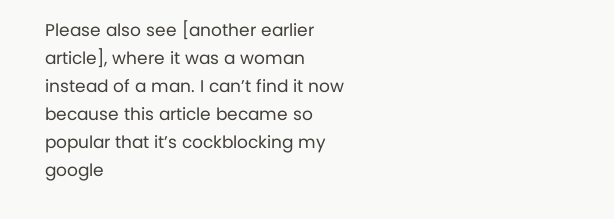Please also see [another earlier article], where it was a woman instead of a man. I can’t find it now because this article became so popular that it’s cockblocking my google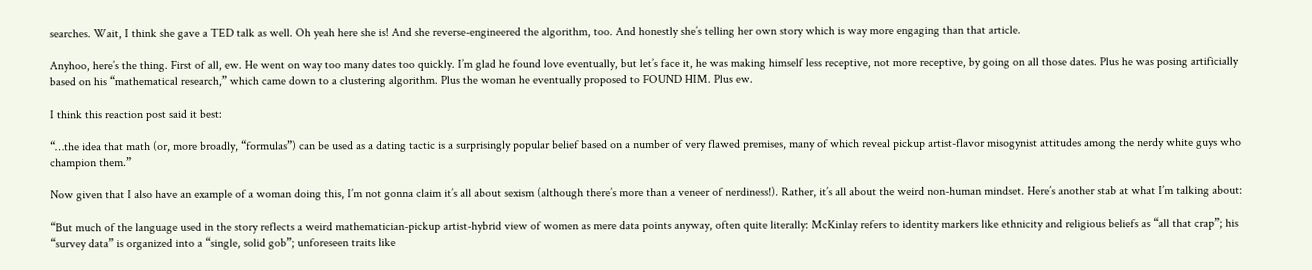searches. Wait, I think she gave a TED talk as well. Oh yeah here she is! And she reverse-engineered the algorithm, too. And honestly she’s telling her own story which is way more engaging than that article.

Anyhoo, here’s the thing. First of all, ew. He went on way too many dates too quickly. I’m glad he found love eventually, but let’s face it, he was making himself less receptive, not more receptive, by going on all those dates. Plus he was posing artificially based on his “mathematical research,” which came down to a clustering algorithm. Plus the woman he eventually proposed to FOUND HIM. Plus ew.

I think this reaction post said it best:

“…the idea that math (or, more broadly, “formulas”) can be used as a dating tactic is a surprisingly popular belief based on a number of very flawed premises, many of which reveal pickup artist-flavor misogynist attitudes among the nerdy white guys who champion them.”

Now given that I also have an example of a woman doing this, I’m not gonna claim it’s all about sexism (although there’s more than a veneer of nerdiness!). Rather, it’s all about the weird non-human mindset. Here’s another stab at what I’m talking about:

“But much of the language used in the story reflects a weird mathematician-pickup artist-hybrid view of women as mere data points anyway, often quite literally: McKinlay refers to identity markers like ethnicity and religious beliefs as “all that crap”; his “survey data” is organized into a “single, solid gob”; unforeseen traits like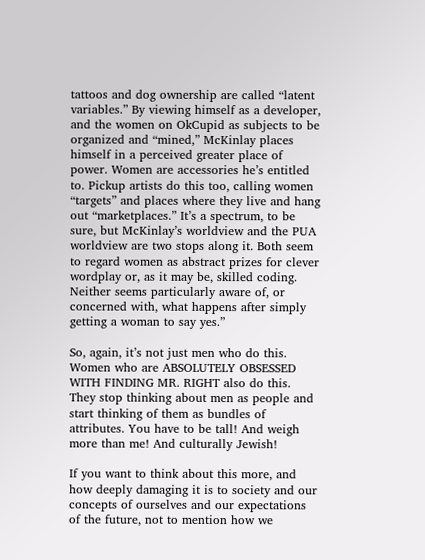tattoos and dog ownership are called “latent variables.” By viewing himself as a developer, and the women on OkCupid as subjects to be organized and “mined,” McKinlay places himself in a perceived greater place of power. Women are accessories he’s entitled to. Pickup artists do this too, calling women “targets” and places where they live and hang out “marketplaces.” It’s a spectrum, to be sure, but McKinlay’s worldview and the PUA worldview are two stops along it. Both seem to regard women as abstract prizes for clever wordplay or, as it may be, skilled coding. Neither seems particularly aware of, or concerned with, what happens after simply getting a woman to say yes.”

So, again, it’s not just men who do this. Women who are ABSOLUTELY OBSESSED WITH FINDING MR. RIGHT also do this. They stop thinking about men as people and start thinking of them as bundles of attributes. You have to be tall! And weigh more than me! And culturally Jewish!

If you want to think about this more, and how deeply damaging it is to society and our concepts of ourselves and our expectations of the future, not to mention how we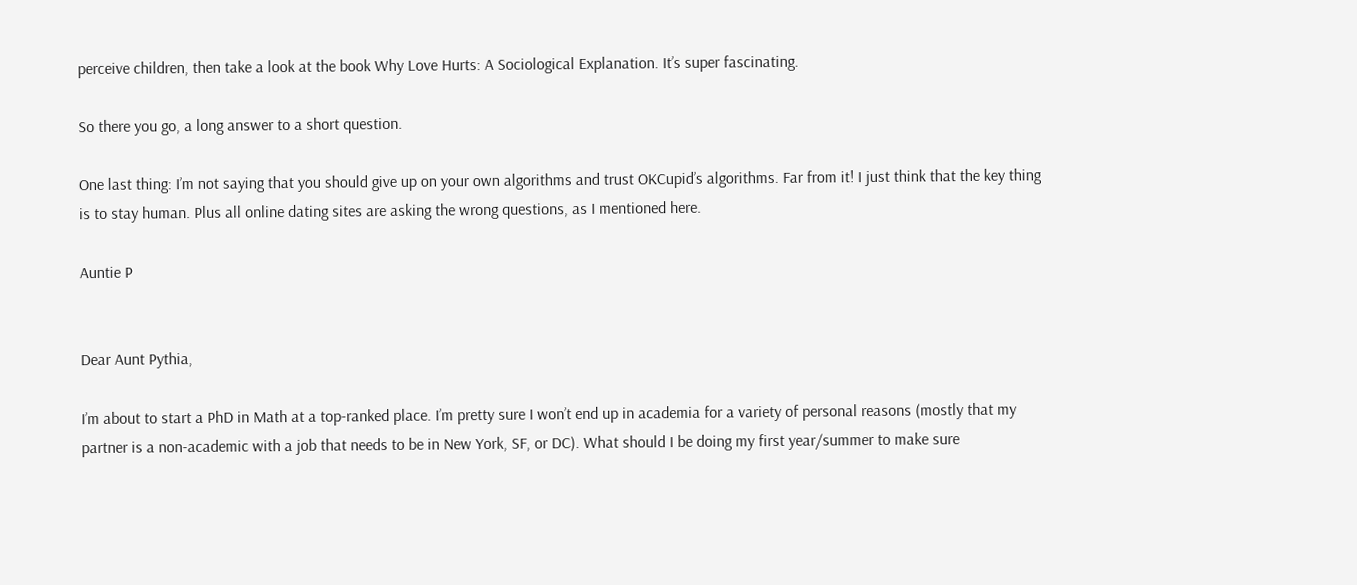perceive children, then take a look at the book Why Love Hurts: A Sociological Explanation. It’s super fascinating.

So there you go, a long answer to a short question.

One last thing: I’m not saying that you should give up on your own algorithms and trust OKCupid’s algorithms. Far from it! I just think that the key thing is to stay human. Plus all online dating sites are asking the wrong questions, as I mentioned here.

Auntie P


Dear Aunt Pythia,

I’m about to start a PhD in Math at a top-ranked place. I’m pretty sure I won’t end up in academia for a variety of personal reasons (mostly that my partner is a non-academic with a job that needs to be in New York, SF, or DC). What should I be doing my first year/summer to make sure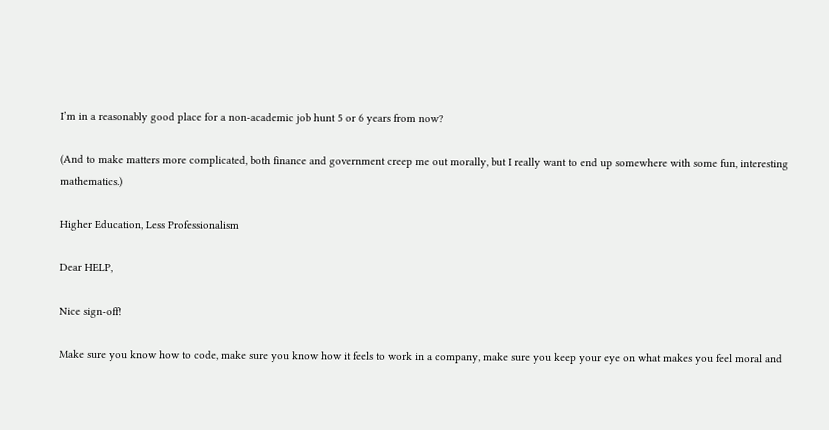I’m in a reasonably good place for a non-academic job hunt 5 or 6 years from now?

(And to make matters more complicated, both finance and government creep me out morally, but I really want to end up somewhere with some fun, interesting mathematics.)

Higher Education, Less Professionalism

Dear HELP,

Nice sign-off!

Make sure you know how to code, make sure you know how it feels to work in a company, make sure you keep your eye on what makes you feel moral and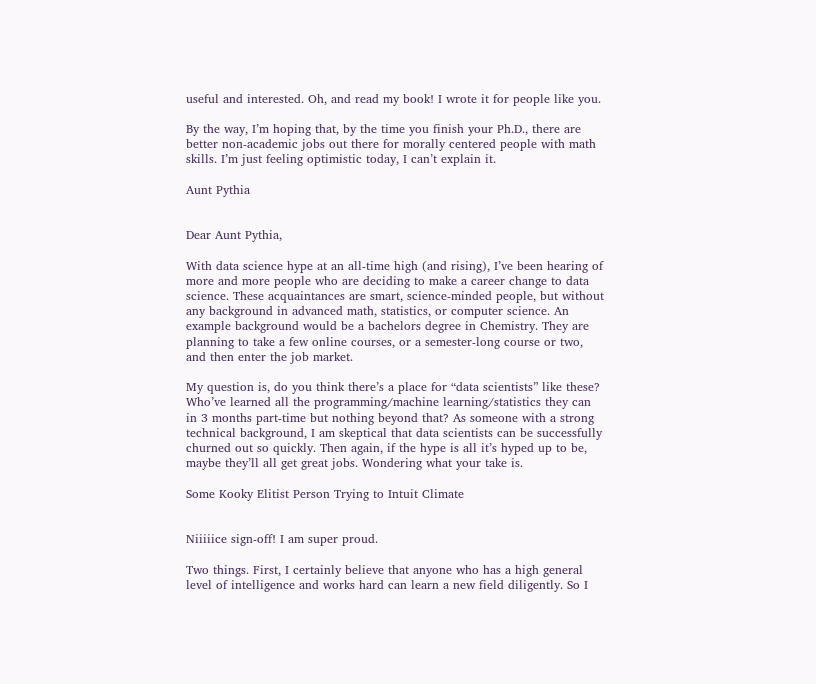useful and interested. Oh, and read my book! I wrote it for people like you.

By the way, I’m hoping that, by the time you finish your Ph.D., there are better non-academic jobs out there for morally centered people with math skills. I’m just feeling optimistic today, I can’t explain it.

Aunt Pythia


Dear Aunt Pythia,

With data science hype at an all-time high (and rising), I’ve been hearing of more and more people who are deciding to make a career change to data science. These acquaintances are smart, science-minded people, but without any background in advanced math, statistics, or computer science. An example background would be a bachelors degree in Chemistry. They are planning to take a few online courses, or a semester-long course or two, and then enter the job market.

My question is, do you think there’s a place for “data scientists” like these? Who’ve learned all the programming/machine learning/statistics they can in 3 months part-time but nothing beyond that? As someone with a strong technical background, I am skeptical that data scientists can be successfully churned out so quickly. Then again, if the hype is all it’s hyped up to be, maybe they’ll all get great jobs. Wondering what your take is.

Some Kooky Elitist Person Trying to Intuit Climate


Niiiiice sign-off! I am super proud.

Two things. First, I certainly believe that anyone who has a high general level of intelligence and works hard can learn a new field diligently. So I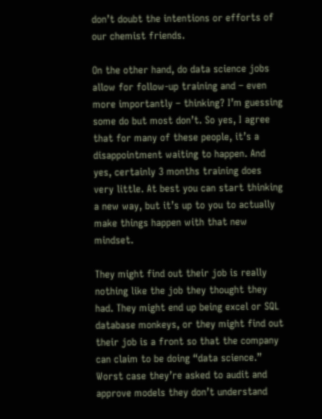don’t doubt the intentions or efforts of our chemist friends.

On the other hand, do data science jobs allow for follow-up training and – even more importantly – thinking? I’m guessing some do but most don’t. So yes, I agree that for many of these people, it’s a disappointment waiting to happen. And yes, certainly 3 months training does very little. At best you can start thinking a new way, but it’s up to you to actually make things happen with that new mindset.

They might find out their job is really nothing like the job they thought they had. They might end up being excel or SQL database monkeys, or they might find out their job is a front so that the company can claim to be doing “data science.” Worst case they’re asked to audit and approve models they don’t understand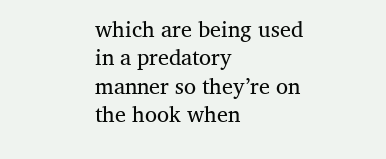which are being used in a predatory manner so they’re on the hook when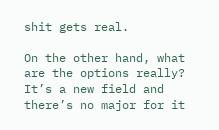shit gets real.

On the other hand, what are the options really? It’s a new field and there’s no major for it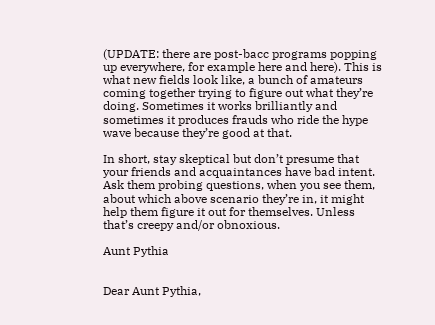(UPDATE: there are post-bacc programs popping up everywhere, for example here and here). This is what new fields look like, a bunch of amateurs coming together trying to figure out what they’re doing. Sometimes it works brilliantly and sometimes it produces frauds who ride the hype wave because they’re good at that.

In short, stay skeptical but don’t presume that your friends and acquaintances have bad intent. Ask them probing questions, when you see them, about which above scenario they’re in, it might help them figure it out for themselves. Unless that’s creepy and/or obnoxious.

Aunt Pythia


Dear Aunt Pythia,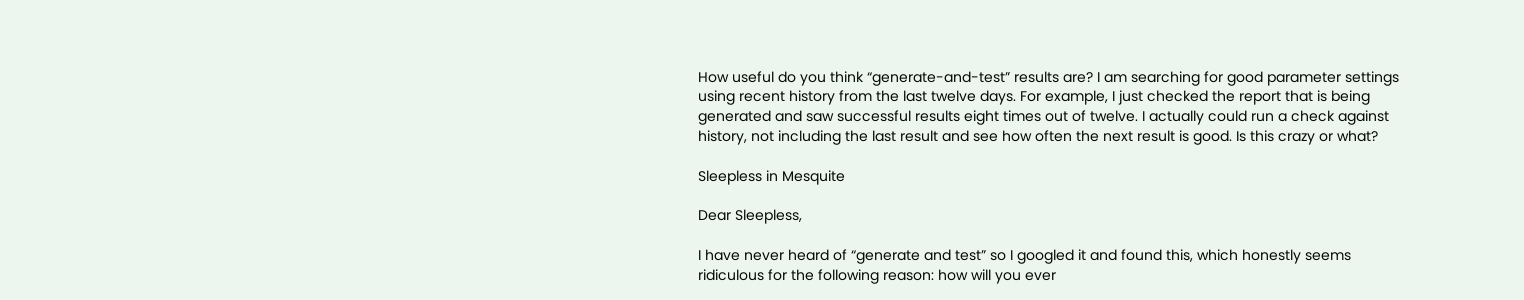How useful do you think “generate-and-test” results are? I am searching for good parameter settings using recent history from the last twelve days. For example, I just checked the report that is being generated and saw successful results eight times out of twelve. I actually could run a check against history, not including the last result and see how often the next result is good. Is this crazy or what?

Sleepless in Mesquite

Dear Sleepless,

I have never heard of “generate and test” so I googled it and found this, which honestly seems ridiculous for the following reason: how will you ever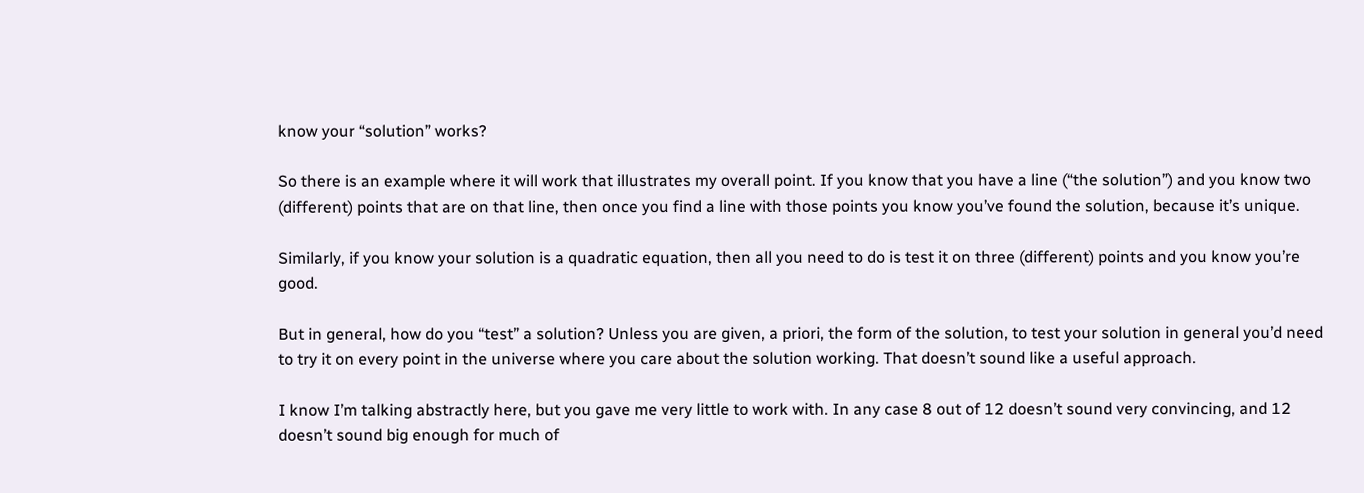know your “solution” works?

So there is an example where it will work that illustrates my overall point. If you know that you have a line (“the solution”) and you know two (different) points that are on that line, then once you find a line with those points you know you’ve found the solution, because it’s unique.

Similarly, if you know your solution is a quadratic equation, then all you need to do is test it on three (different) points and you know you’re good.

But in general, how do you “test” a solution? Unless you are given, a priori, the form of the solution, to test your solution in general you’d need to try it on every point in the universe where you care about the solution working. That doesn’t sound like a useful approach.

I know I’m talking abstractly here, but you gave me very little to work with. In any case 8 out of 12 doesn’t sound very convincing, and 12 doesn’t sound big enough for much of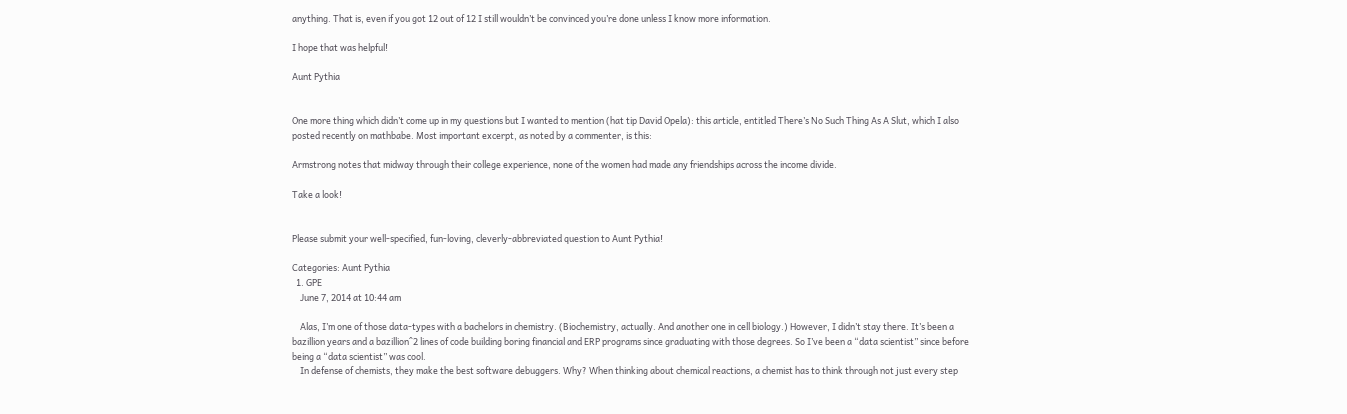anything. That is, even if you got 12 out of 12 I still wouldn’t be convinced you’re done unless I know more information.

I hope that was helpful!

Aunt Pythia


One more thing which didn’t come up in my questions but I wanted to mention (hat tip David Opela): this article, entitled There’s No Such Thing As A Slut, which I also posted recently on mathbabe. Most important excerpt, as noted by a commenter, is this:

Armstrong notes that midway through their college experience, none of the women had made any friendships across the income divide.

Take a look!


Please submit your well-specified, fun-loving, cleverly-abbreviated question to Aunt Pythia!

Categories: Aunt Pythia
  1. GPE
    June 7, 2014 at 10:44 am

    Alas, I’m one of those data-types with a bachelors in chemistry. (Biochemistry, actually. And another one in cell biology.) However, I didn’t stay there. It’s been a bazillion years and a bazillion^2 lines of code building boring financial and ERP programs since graduating with those degrees. So I’ve been a “data scientist” since before being a “data scientist” was cool.
    In defense of chemists, they make the best software debuggers. Why? When thinking about chemical reactions, a chemist has to think through not just every step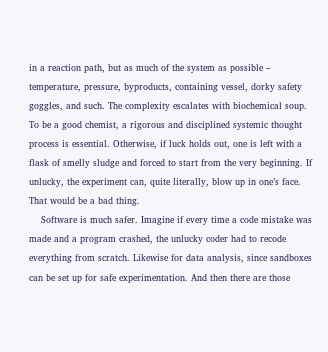in a reaction path, but as much of the system as possible – temperature, pressure, byproducts, containing vessel, dorky safety goggles, and such. The complexity escalates with biochemical soup. To be a good chemist, a rigorous and disciplined systemic thought process is essential. Otherwise, if luck holds out, one is left with a flask of smelly sludge and forced to start from the very beginning. If unlucky, the experiment can, quite literally, blow up in one’s face. That would be a bad thing.
    Software is much safer. Imagine if every time a code mistake was made and a program crashed, the unlucky coder had to recode everything from scratch. Likewise for data analysis, since sandboxes can be set up for safe experimentation. And then there are those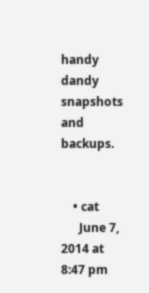handy dandy snapshots and backups.


    • cat
      June 7, 2014 at 8:47 pm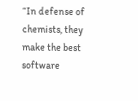“In defense of chemists, they make the best software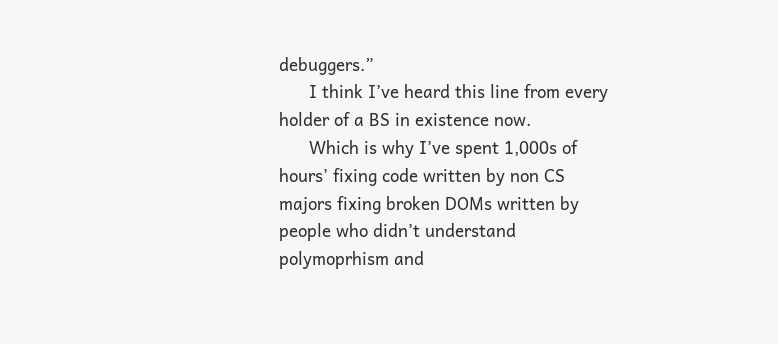debuggers.”
      I think I’ve heard this line from every holder of a BS in existence now.
      Which is why I’ve spent 1,000s of hours’ fixing code written by non CS majors fixing broken DOMs written by people who didn’t understand polymoprhism and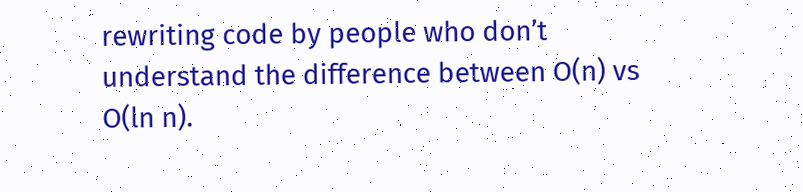rewriting code by people who don’t understand the difference between O(n) vs O(ln n).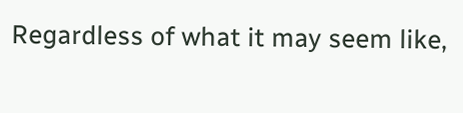Regardless of what it may seem like,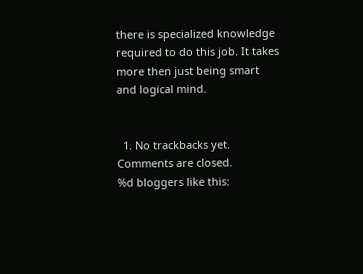there is specialized knowledge required to do this job. It takes more then just being smart and logical mind.


  1. No trackbacks yet.
Comments are closed.
%d bloggers like this: